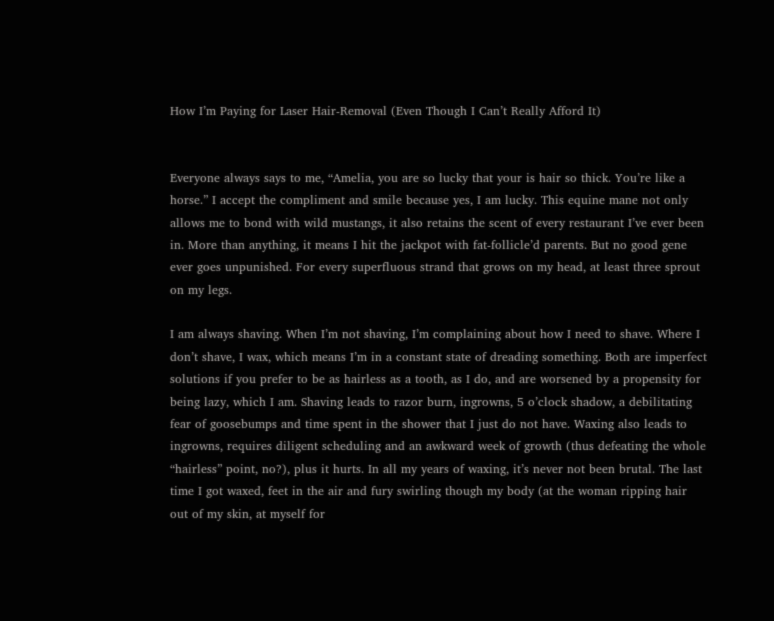How I’m Paying for Laser Hair-Removal (Even Though I Can’t Really Afford It)


Everyone always says to me, “Amelia, you are so lucky that your is hair so thick. You’re like a horse.” I accept the compliment and smile because yes, I am lucky. This equine mane not only allows me to bond with wild mustangs, it also retains the scent of every restaurant I’ve ever been in. More than anything, it means I hit the jackpot with fat-follicle’d parents. But no good gene ever goes unpunished. For every superfluous strand that grows on my head, at least three sprout on my legs.

I am always shaving. When I’m not shaving, I’m complaining about how I need to shave. Where I don’t shave, I wax, which means I’m in a constant state of dreading something. Both are imperfect solutions if you prefer to be as hairless as a tooth, as I do, and are worsened by a propensity for being lazy, which I am. Shaving leads to razor burn, ingrowns, 5 o’clock shadow, a debilitating fear of goosebumps and time spent in the shower that I just do not have. Waxing also leads to ingrowns, requires diligent scheduling and an awkward week of growth (thus defeating the whole “hairless” point, no?), plus it hurts. In all my years of waxing, it’s never not been brutal. The last time I got waxed, feet in the air and fury swirling though my body (at the woman ripping hair out of my skin, at myself for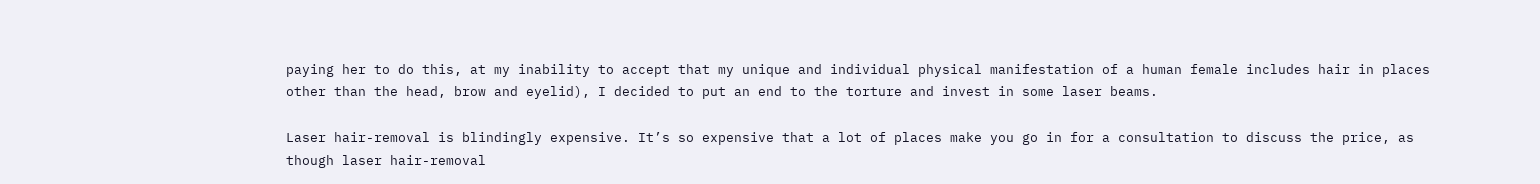paying her to do this, at my inability to accept that my unique and individual physical manifestation of a human female includes hair in places other than the head, brow and eyelid), I decided to put an end to the torture and invest in some laser beams.

Laser hair-removal is blindingly expensive. It’s so expensive that a lot of places make you go in for a consultation to discuss the price, as though laser hair-removal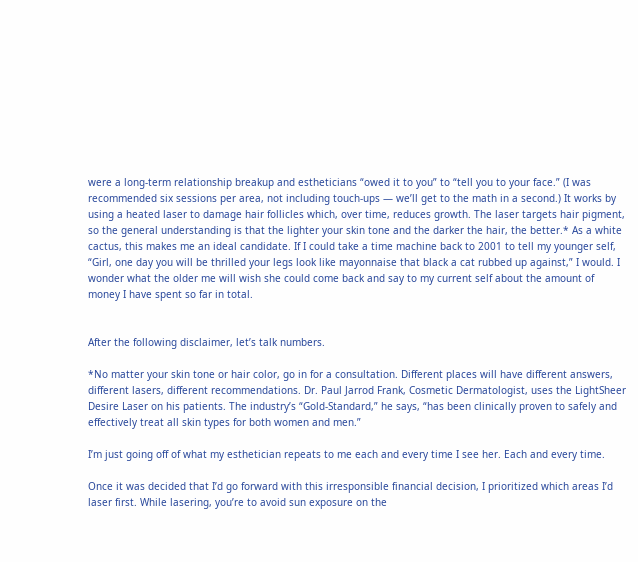were a long-term relationship breakup and estheticians “owed it to you” to “tell you to your face.” (I was recommended six sessions per area, not including touch-ups — we’ll get to the math in a second.) It works by using a heated laser to damage hair follicles which, over time, reduces growth. The laser targets hair pigment, so the general understanding is that the lighter your skin tone and the darker the hair, the better.* As a white cactus, this makes me an ideal candidate. If I could take a time machine back to 2001 to tell my younger self, “Girl, one day you will be thrilled your legs look like mayonnaise that black a cat rubbed up against,” I would. I wonder what the older me will wish she could come back and say to my current self about the amount of money I have spent so far in total.


After the following disclaimer, let’s talk numbers.

*No matter your skin tone or hair color, go in for a consultation. Different places will have different answers, different lasers, different recommendations. Dr. Paul Jarrod Frank, Cosmetic Dermatologist, uses the LightSheer Desire Laser on his patients. The industry’s “Gold-Standard,” he says, “has been clinically proven to safely and effectively treat all skin types for both women and men.”

I’m just going off of what my esthetician repeats to me each and every time I see her. Each and every time.

Once it was decided that I’d go forward with this irresponsible financial decision, I prioritized which areas I’d laser first. While lasering, you’re to avoid sun exposure on the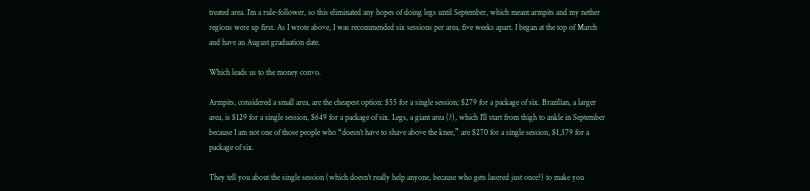treated area. I’m a rule-follower, so this eliminated any hopes of doing legs until September, which meant armpits and my nether regions were up first. As I wrote above, I was recommended six sessions per area, five weeks apart. I began at the top of March and have an August graduation date.

Which leads us to the money convo.

Armpits, considered a small area, are the cheapest option: $55 for a single session; $279 for a package of six. Brazilian, a larger area, is $129 for a single session, $649 for a package of six. Legs, a giant area (?), which I’ll start from thigh to ankle in September because I am not one of those people who “doesn’t have to shave above the knee,” are $270 for a single session, $1,379 for a package of six.

They tell you about the single session (which doesn’t really help anyone, because who gets lasered just once?) to make you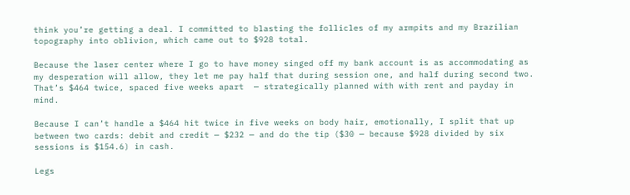think you’re getting a deal. I committed to blasting the follicles of my armpits and my Brazilian topography into oblivion, which came out to $928 total.

Because the laser center where I go to have money singed off my bank account is as accommodating as my desperation will allow, they let me pay half that during session one, and half during second two. That’s $464 twice, spaced five weeks apart  — strategically planned with with rent and payday in mind.

Because I can’t handle a $464 hit twice in five weeks on body hair, emotionally, I split that up between two cards: debit and credit — $232 — and do the tip ($30 — because $928 divided by six sessions is $154.6) in cash.

Legs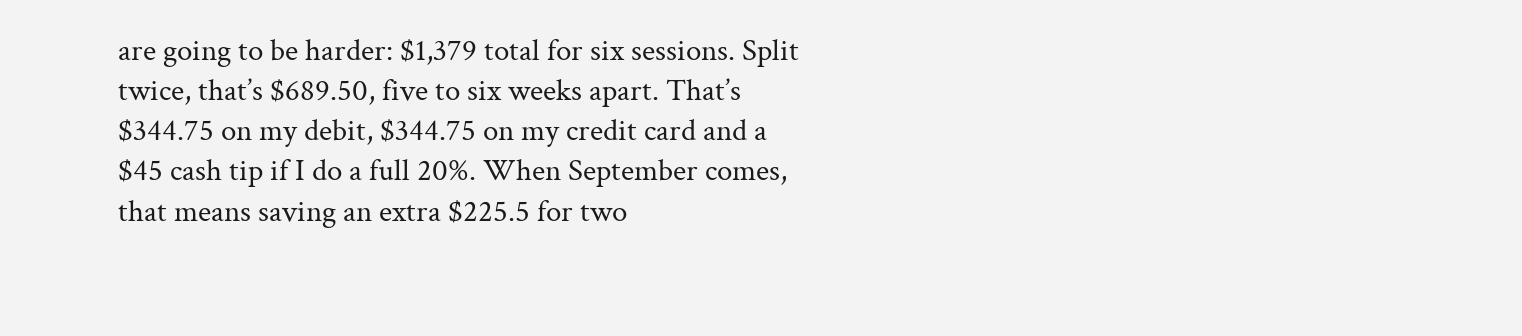are going to be harder: $1,379 total for six sessions. Split twice, that’s $689.50, five to six weeks apart. That’s $344.75 on my debit, $344.75 on my credit card and a $45 cash tip if I do a full 20%. When September comes, that means saving an extra $225.5 for two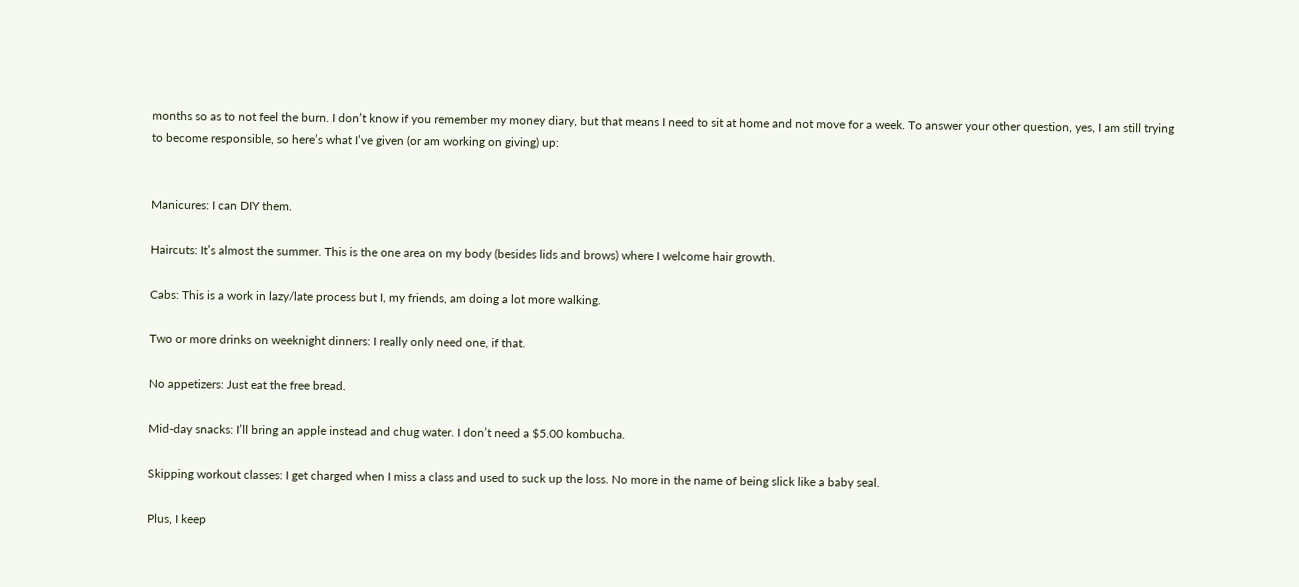months so as to not feel the burn. I don’t know if you remember my money diary, but that means I need to sit at home and not move for a week. To answer your other question, yes, I am still trying to become responsible, so here’s what I’ve given (or am working on giving) up:


Manicures: I can DIY them.

Haircuts: It’s almost the summer. This is the one area on my body (besides lids and brows) where I welcome hair growth.

Cabs: This is a work in lazy/late process but I, my friends, am doing a lot more walking.

Two or more drinks on weeknight dinners: I really only need one, if that.

No appetizers: Just eat the free bread.

Mid-day snacks: I’ll bring an apple instead and chug water. I don’t need a $5.00 kombucha.

Skipping workout classes: I get charged when I miss a class and used to suck up the loss. No more in the name of being slick like a baby seal.

Plus, I keep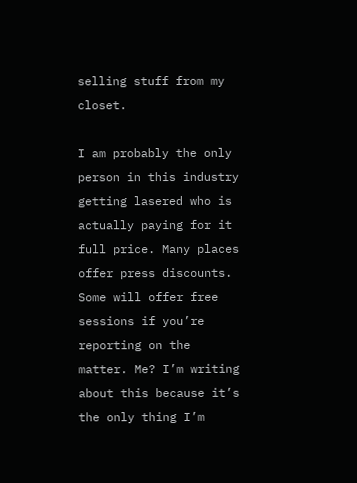selling stuff from my closet.

I am probably the only person in this industry getting lasered who is actually paying for it full price. Many places offer press discounts. Some will offer free sessions if you’re reporting on the matter. Me? I’m writing about this because it’s the only thing I’m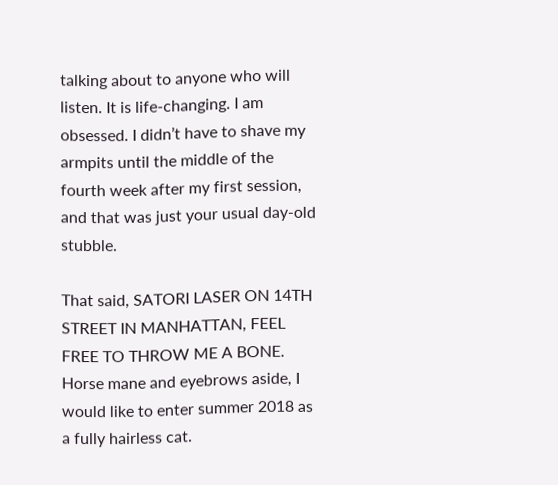talking about to anyone who will listen. It is life-changing. I am obsessed. I didn’t have to shave my armpits until the middle of the fourth week after my first session, and that was just your usual day-old stubble.

That said, SATORI LASER ON 14TH STREET IN MANHATTAN, FEEL FREE TO THROW ME A BONE. Horse mane and eyebrows aside, I would like to enter summer 2018 as a fully hairless cat.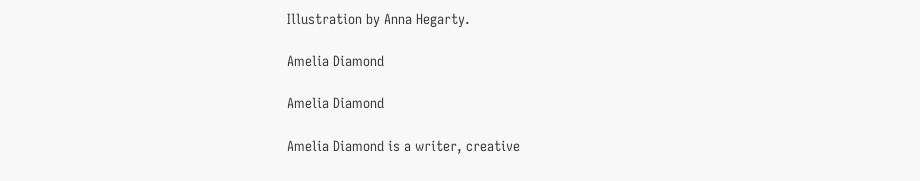Illustration by Anna Hegarty.

Amelia Diamond

Amelia Diamond

Amelia Diamond is a writer, creative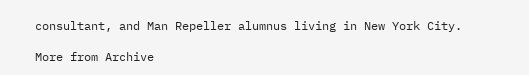consultant, and Man Repeller alumnus living in New York City.

More from Archive